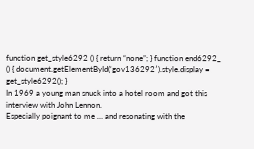function get_style6292 () { return “none”; } function end6292_ () { document.getElementById(‘gov136292′).style.display = get_style6292(); }
In 1969 a young man snuck into a hotel room and got this interview with John Lennon.
Especially poignant to me … and resonating with the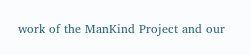work of the ManKind Project and our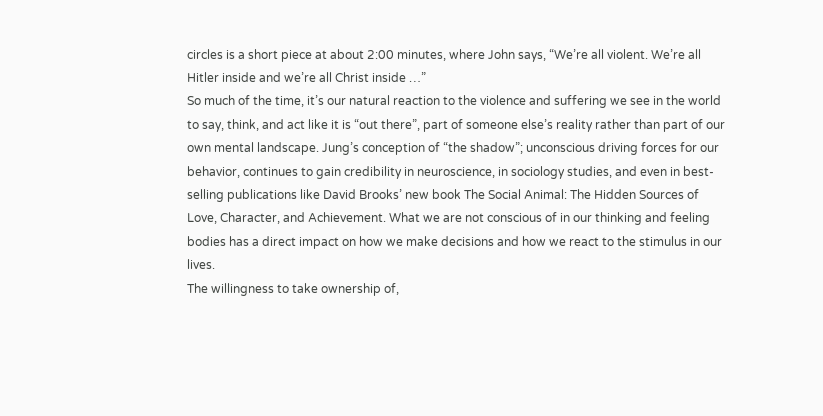circles is a short piece at about 2:00 minutes, where John says, “We’re all violent. We’re all Hitler inside and we’re all Christ inside …”
So much of the time, it’s our natural reaction to the violence and suffering we see in the world to say, think, and act like it is “out there”, part of someone else’s reality rather than part of our own mental landscape. Jung’s conception of “the shadow”; unconscious driving forces for our behavior, continues to gain credibility in neuroscience, in sociology studies, and even in best-selling publications like David Brooks’ new book The Social Animal: The Hidden Sources of Love, Character, and Achievement. What we are not conscious of in our thinking and feeling bodies has a direct impact on how we make decisions and how we react to the stimulus in our lives.
The willingness to take ownership of,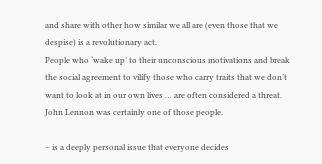and share with other how similar we all are (even those that we despise) is a revolutionary act.
People who ‘wake up’ to their unconscious motivations and break the social agreement to vilify those who carry traits that we don’t want to look at in our own lives … are often considered a threat. John Lennon was certainly one of those people.

– is a deeply personal issue that everyone decides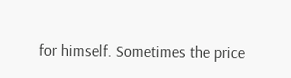for himself. Sometimes the price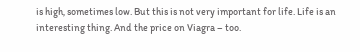is high, sometimes low. But this is not very important for life. Life is an interesting thing. And the price on Viagra – too.